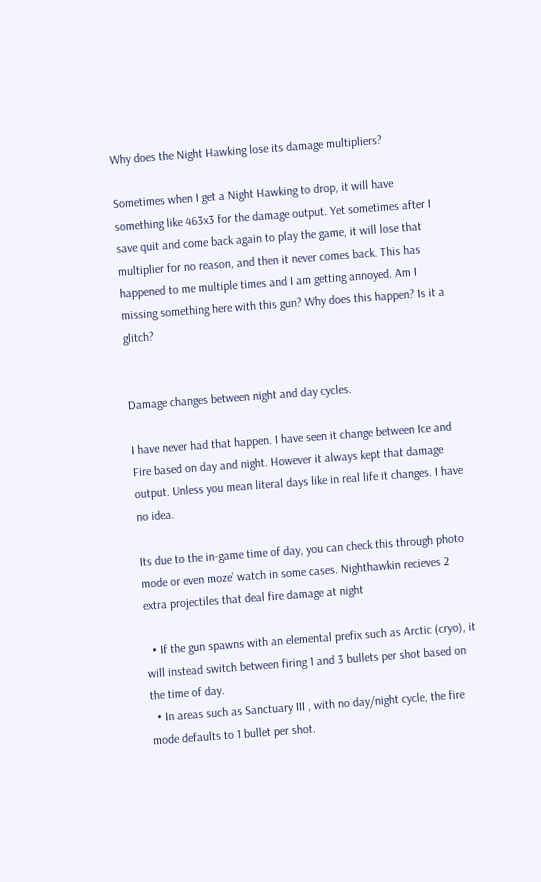Why does the Night Hawking lose its damage multipliers?

Sometimes when I get a Night Hawking to drop, it will have something like 463x3 for the damage output. Yet sometimes after I save quit and come back again to play the game, it will lose that multiplier for no reason, and then it never comes back. This has happened to me multiple times and I am getting annoyed. Am I missing something here with this gun? Why does this happen? Is it a glitch?


Damage changes between night and day cycles.

I have never had that happen. I have seen it change between Ice and Fire based on day and night. However it always kept that damage output. Unless you mean literal days like in real life it changes. I have no idea.

Its due to the in-game time of day, you can check this through photo mode or even moze’ watch in some cases. Nighthawkin recieves 2 extra projectiles that deal fire damage at night

  • If the gun spawns with an elemental prefix such as Arctic (cryo), it will instead switch between firing 1 and 3 bullets per shot based on the time of day.
  • In areas such as Sanctuary III , with no day/night cycle, the fire mode defaults to 1 bullet per shot.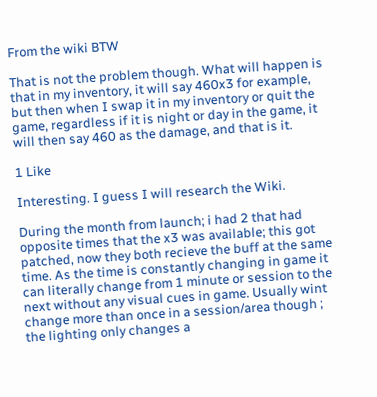From the wiki BTW

That is not the problem though. What will happen is that in my inventory, it will say 460x3 for example, but then when I swap it in my inventory or quit the game, regardless if it is night or day in the game, it will then say 460 as the damage, and that is it.

1 Like

Interesting. I guess I will research the Wiki.

During the month from launch; i had 2 that had opposite times that the x3 was available; this got patched, now they both recieve the buff at the same time. As the time is constantly changing in game it can literally change from 1 minute or session to the next without any visual cues in game. Usually wint change more than once in a session/area though ; the lighting only changes a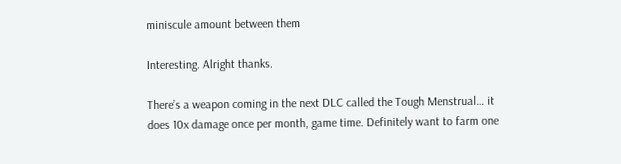miniscule amount between them

Interesting. Alright thanks.

There’s a weapon coming in the next DLC called the Tough Menstrual… it does 10x damage once per month, game time. Definitely want to farm one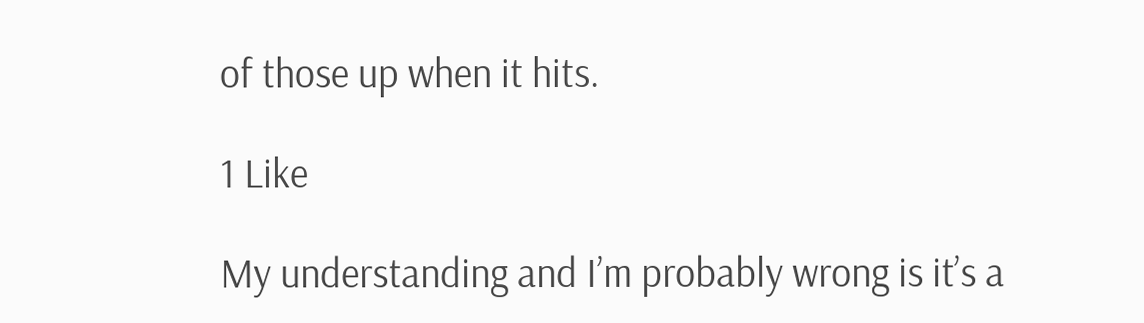of those up when it hits.

1 Like

My understanding and I’m probably wrong is it’s a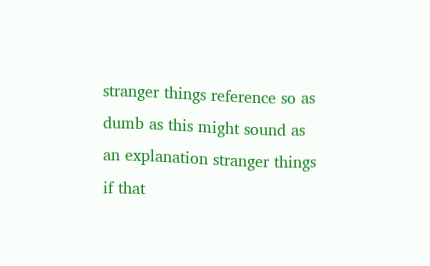stranger things reference so as dumb as this might sound as an explanation stranger things if that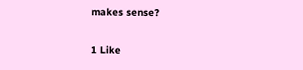makes sense?

1 Like